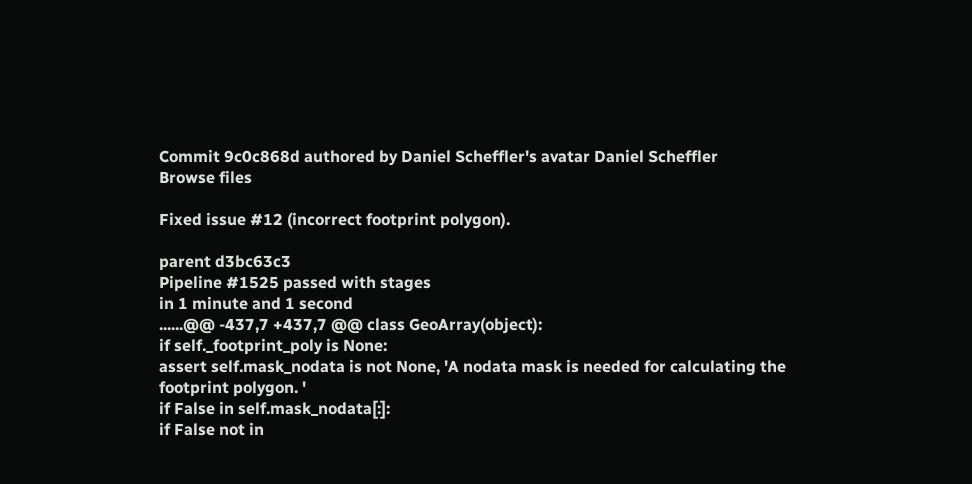Commit 9c0c868d authored by Daniel Scheffler's avatar Daniel Scheffler
Browse files

Fixed issue #12 (incorrect footprint polygon).

parent d3bc63c3
Pipeline #1525 passed with stages
in 1 minute and 1 second
......@@ -437,7 +437,7 @@ class GeoArray(object):
if self._footprint_poly is None:
assert self.mask_nodata is not None, 'A nodata mask is needed for calculating the footprint polygon. '
if False in self.mask_nodata[:]:
if False not in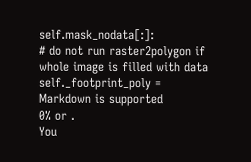self.mask_nodata[:]:
# do not run raster2polygon if whole image is filled with data
self._footprint_poly =
Markdown is supported
0% or .
You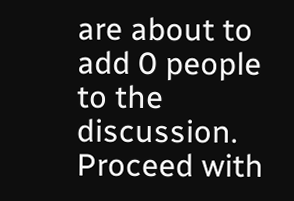are about to add 0 people to the discussion. Proceed with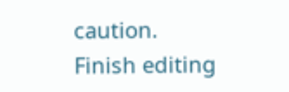caution.
Finish editing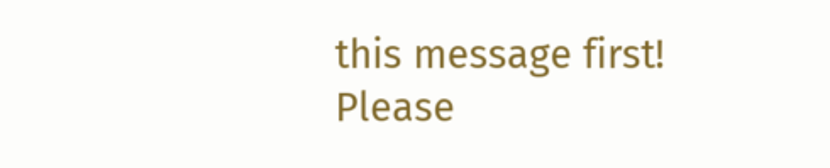this message first!
Please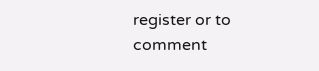register or to comment